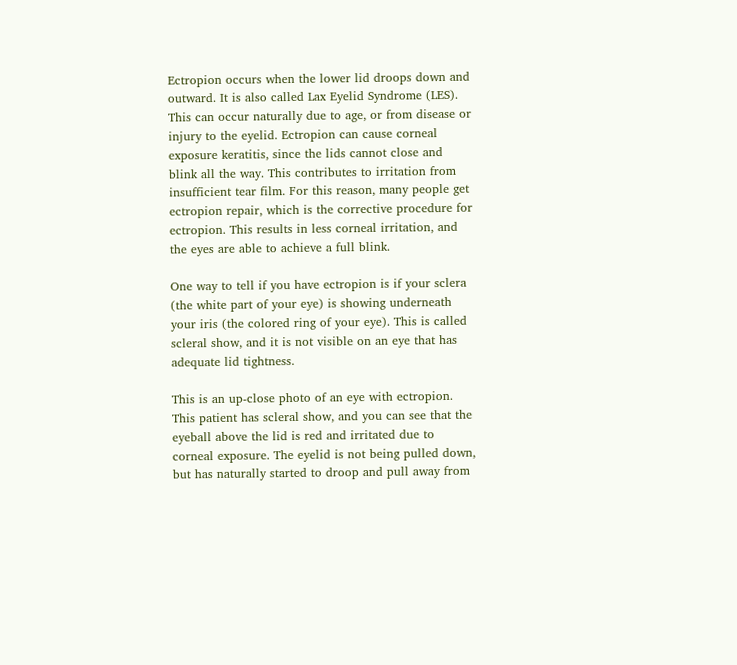Ectropion occurs when the lower lid droops down and outward. It is also called Lax Eyelid Syndrome (LES). This can occur naturally due to age, or from disease or injury to the eyelid. Ectropion can cause corneal exposure keratitis, since the lids cannot close and blink all the way. This contributes to irritation from insufficient tear film. For this reason, many people get ectropion repair, which is the corrective procedure for ectropion. This results in less corneal irritation, and the eyes are able to achieve a full blink.

One way to tell if you have ectropion is if your sclera (the white part of your eye) is showing underneath your iris (the colored ring of your eye). This is called scleral show, and it is not visible on an eye that has adequate lid tightness.

This is an up-close photo of an eye with ectropion. This patient has scleral show, and you can see that the eyeball above the lid is red and irritated due to corneal exposure. The eyelid is not being pulled down, but has naturally started to droop and pull away from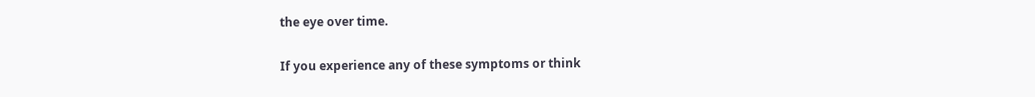the eye over time.

If you experience any of these symptoms or think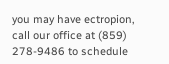you may have ectropion, call our office at (859) 278-9486 to schedule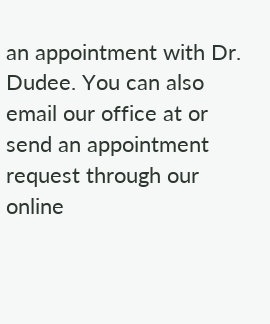an appointment with Dr. Dudee. You can also email our office at or send an appointment request through our online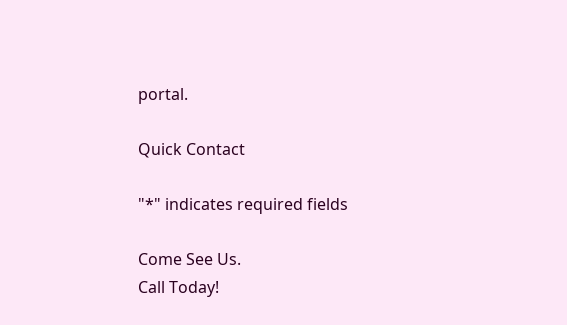portal.

Quick Contact

"*" indicates required fields

Come See Us.
Call Today!